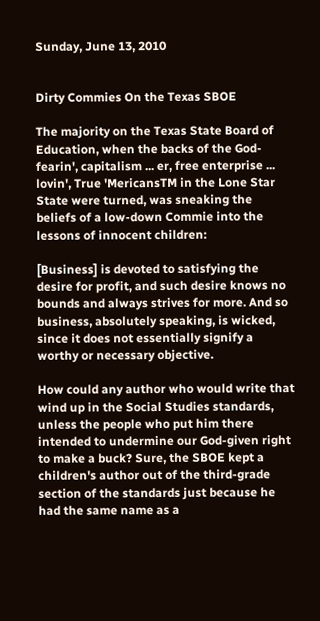Sunday, June 13, 2010


Dirty Commies On the Texas SBOE

The majority on the Texas State Board of Education, when the backs of the God-fearin', capitalism ... er, free enterprise ... lovin', True 'MericansTM in the Lone Star State were turned, was sneaking the beliefs of a low-down Commie into the lessons of innocent children:

[Business] is devoted to satisfying the desire for profit, and such desire knows no bounds and always strives for more. And so business, absolutely speaking, is wicked, since it does not essentially signify a worthy or necessary objective.

How could any author who would write that wind up in the Social Studies standards, unless the people who put him there intended to undermine our God-given right to make a buck? Sure, the SBOE kept a children's author out of the third-grade section of the standards just because he had the same name as a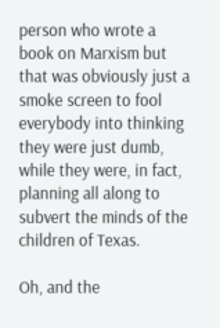person who wrote a book on Marxism but that was obviously just a smoke screen to fool everybody into thinking they were just dumb, while they were, in fact, planning all along to subvert the minds of the children of Texas.

Oh, and the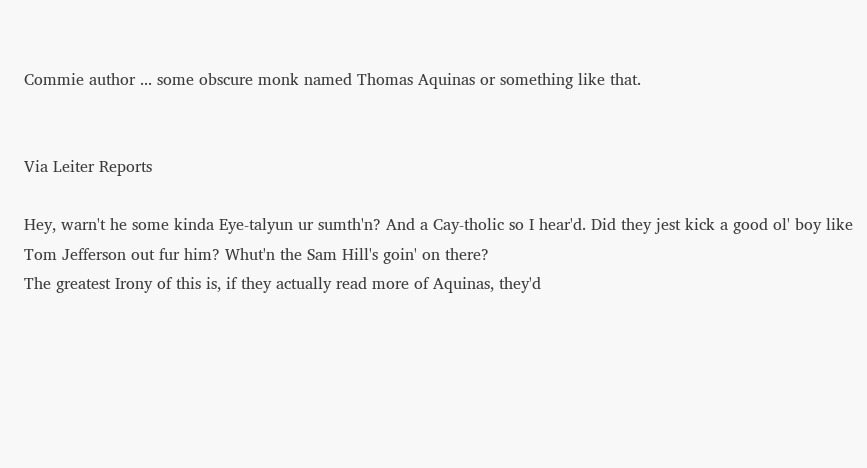Commie author ... some obscure monk named Thomas Aquinas or something like that.


Via Leiter Reports

Hey, warn't he some kinda Eye-talyun ur sumth'n? And a Cay-tholic so I hear'd. Did they jest kick a good ol' boy like Tom Jefferson out fur him? Whut'n the Sam Hill's goin' on there?
The greatest Irony of this is, if they actually read more of Aquinas, they'd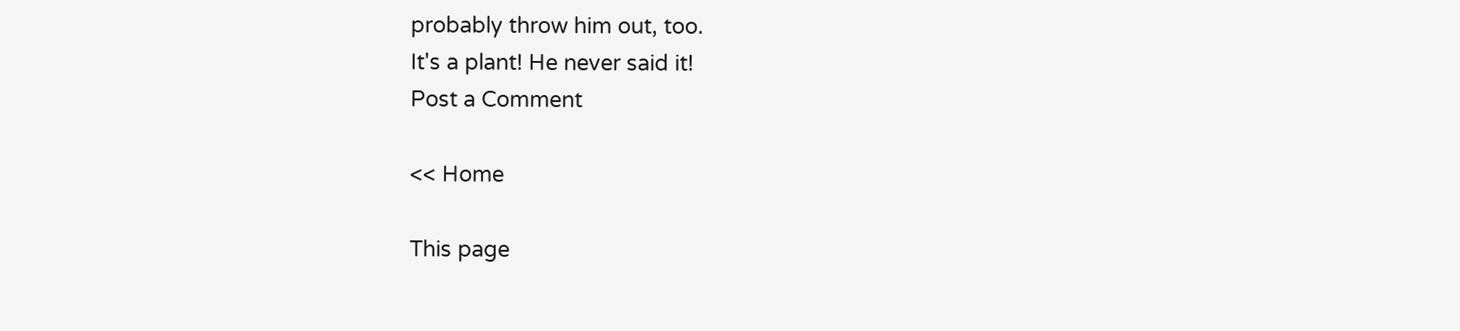probably throw him out, too.
It's a plant! He never said it!
Post a Comment

<< Home

This page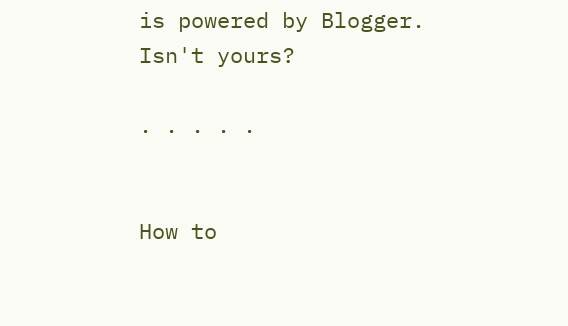is powered by Blogger. Isn't yours?

. . . . .


How to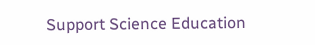Support Science Education